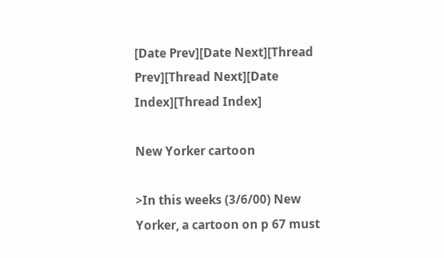[Date Prev][Date Next][Thread Prev][Thread Next][Date Index][Thread Index]

New Yorker cartoon

>In this weeks (3/6/00) New Yorker, a cartoon on p 67 must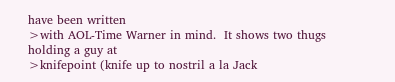have been written
>with AOL-Time Warner in mind.  It shows two thugs holding a guy at
>knifepoint (knife up to nostril a la Jack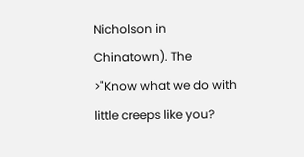Nicholson in Chinatown). The
>"Know what we do with little creeps like you?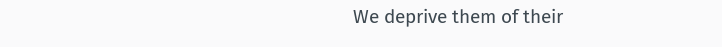We deprive them of their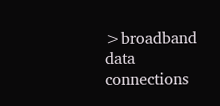>broadband data connections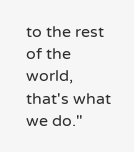to the rest of the world, that's what we do."